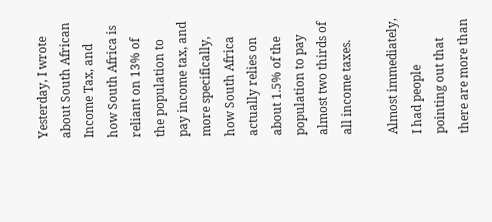Yesterday, I wrote about South African Income Tax, and how South Africa is reliant on 13% of the population to pay income tax, and more specifically, how South Africa actually relies on about 1.5% of the population to pay almost two thirds of all income taxes.

Almost immediately, I had people pointing out that there are more than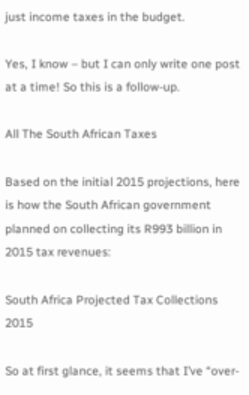just income taxes in the budget.

Yes, I know – but I can only write one post at a time! So this is a follow-up.

All The South African Taxes

Based on the initial 2015 projections, here is how the South African government planned on collecting its R993 billion in 2015 tax revenues:

South Africa Projected Tax Collections 2015

So at first glance, it seems that I’ve “over-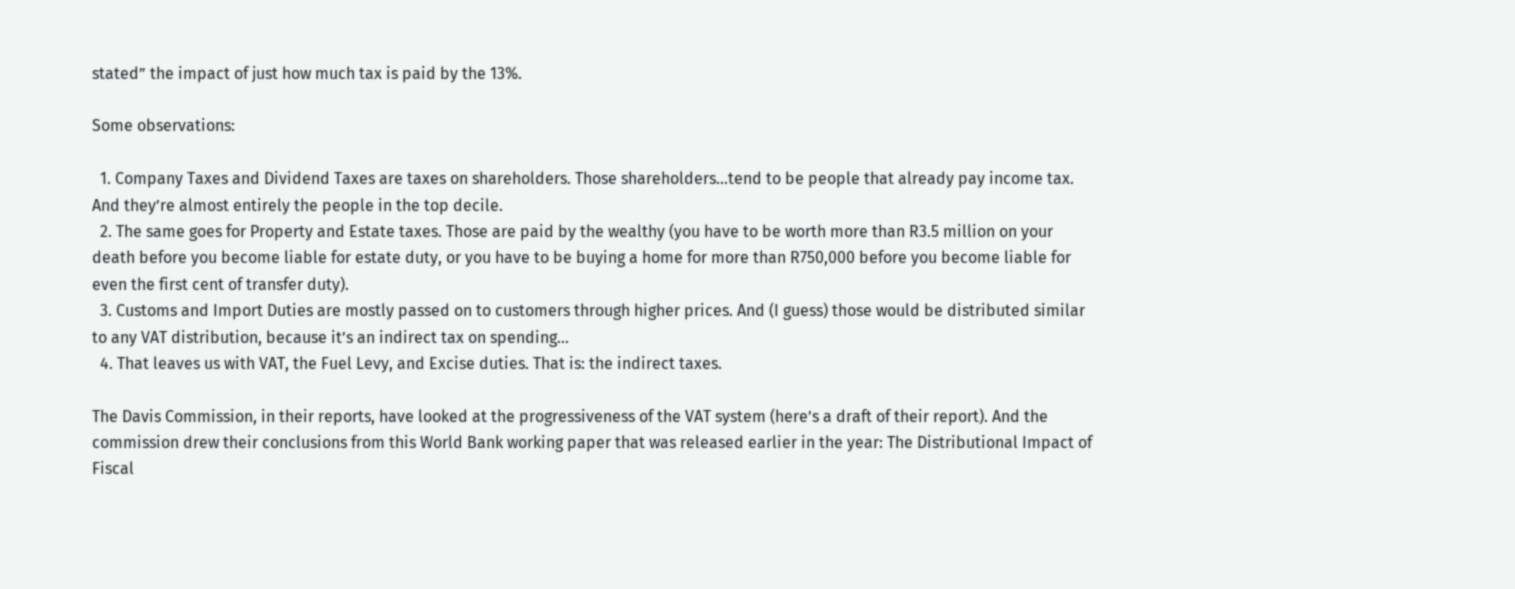stated” the impact of just how much tax is paid by the 13%.

Some observations:

  1. Company Taxes and Dividend Taxes are taxes on shareholders. Those shareholders…tend to be people that already pay income tax. And they’re almost entirely the people in the top decile.
  2. The same goes for Property and Estate taxes. Those are paid by the wealthy (you have to be worth more than R3.5 million on your death before you become liable for estate duty, or you have to be buying a home for more than R750,000 before you become liable for even the first cent of transfer duty).
  3. Customs and Import Duties are mostly passed on to customers through higher prices. And (I guess) those would be distributed similar to any VAT distribution, because it’s an indirect tax on spending…
  4. That leaves us with VAT, the Fuel Levy, and Excise duties. That is: the indirect taxes.

The Davis Commission, in their reports, have looked at the progressiveness of the VAT system (here’s a draft of their report). And the commission drew their conclusions from this World Bank working paper that was released earlier in the year: The Distributional Impact of Fiscal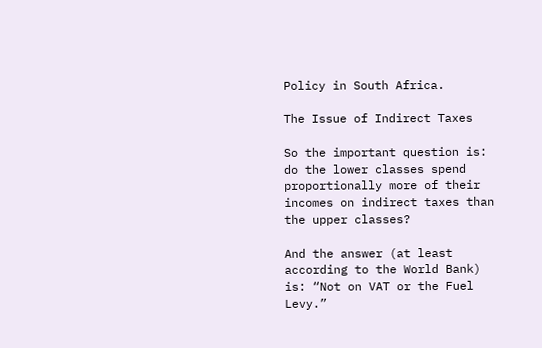Policy in South Africa.

The Issue of Indirect Taxes

So the important question is: do the lower classes spend proportionally more of their incomes on indirect taxes than the upper classes?

And the answer (at least according to the World Bank) is: “Not on VAT or the Fuel Levy.”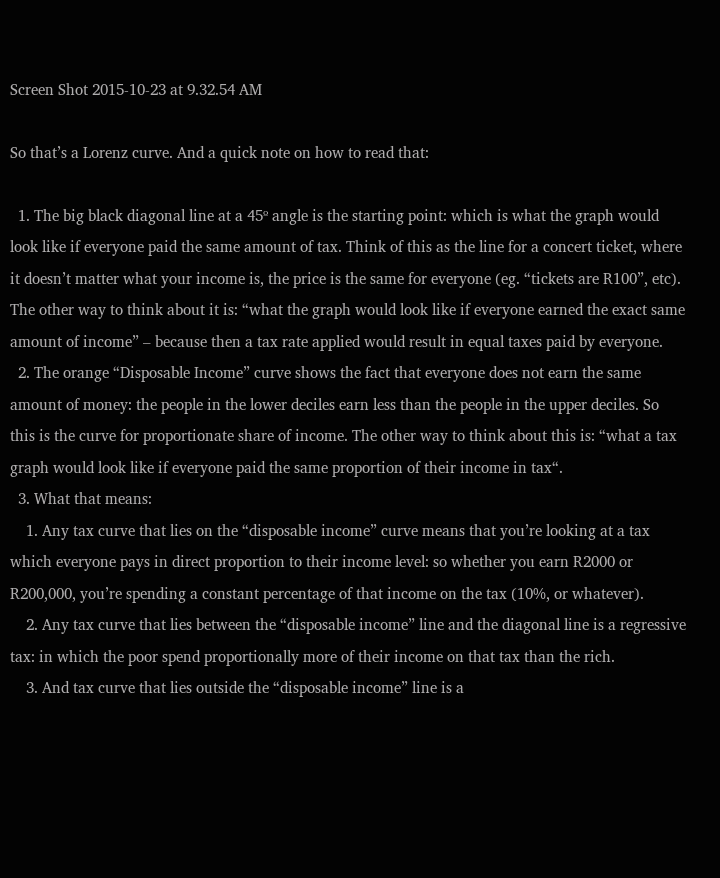Screen Shot 2015-10-23 at 9.32.54 AM

So that’s a Lorenz curve. And a quick note on how to read that:

  1. The big black diagonal line at a 45º angle is the starting point: which is what the graph would look like if everyone paid the same amount of tax. Think of this as the line for a concert ticket, where it doesn’t matter what your income is, the price is the same for everyone (eg. “tickets are R100”, etc). The other way to think about it is: “what the graph would look like if everyone earned the exact same amount of income” – because then a tax rate applied would result in equal taxes paid by everyone.
  2. The orange “Disposable Income” curve shows the fact that everyone does not earn the same amount of money: the people in the lower deciles earn less than the people in the upper deciles. So this is the curve for proportionate share of income. The other way to think about this is: “what a tax graph would look like if everyone paid the same proportion of their income in tax“.
  3. What that means:
    1. Any tax curve that lies on the “disposable income” curve means that you’re looking at a tax which everyone pays in direct proportion to their income level: so whether you earn R2000 or R200,000, you’re spending a constant percentage of that income on the tax (10%, or whatever).
    2. Any tax curve that lies between the “disposable income” line and the diagonal line is a regressive tax: in which the poor spend proportionally more of their income on that tax than the rich.
    3. And tax curve that lies outside the “disposable income” line is a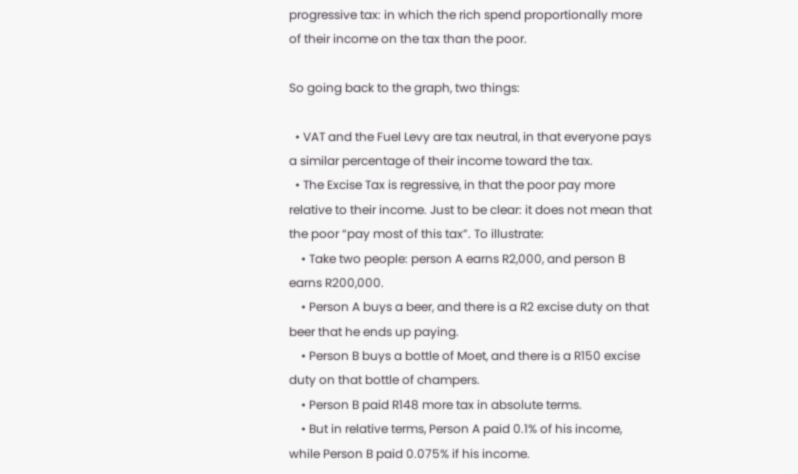progressive tax: in which the rich spend proportionally more of their income on the tax than the poor.

So going back to the graph, two things:

  • VAT and the Fuel Levy are tax neutral, in that everyone pays a similar percentage of their income toward the tax.
  • The Excise Tax is regressive, in that the poor pay more relative to their income. Just to be clear: it does not mean that the poor “pay most of this tax”. To illustrate:
    • Take two people: person A earns R2,000, and person B earns R200,000.
    • Person A buys a beer, and there is a R2 excise duty on that beer that he ends up paying.
    • Person B buys a bottle of Moet, and there is a R150 excise duty on that bottle of champers.
    • Person B paid R148 more tax in absolute terms.
    • But in relative terms, Person A paid 0.1% of his income, while Person B paid 0.075% if his income.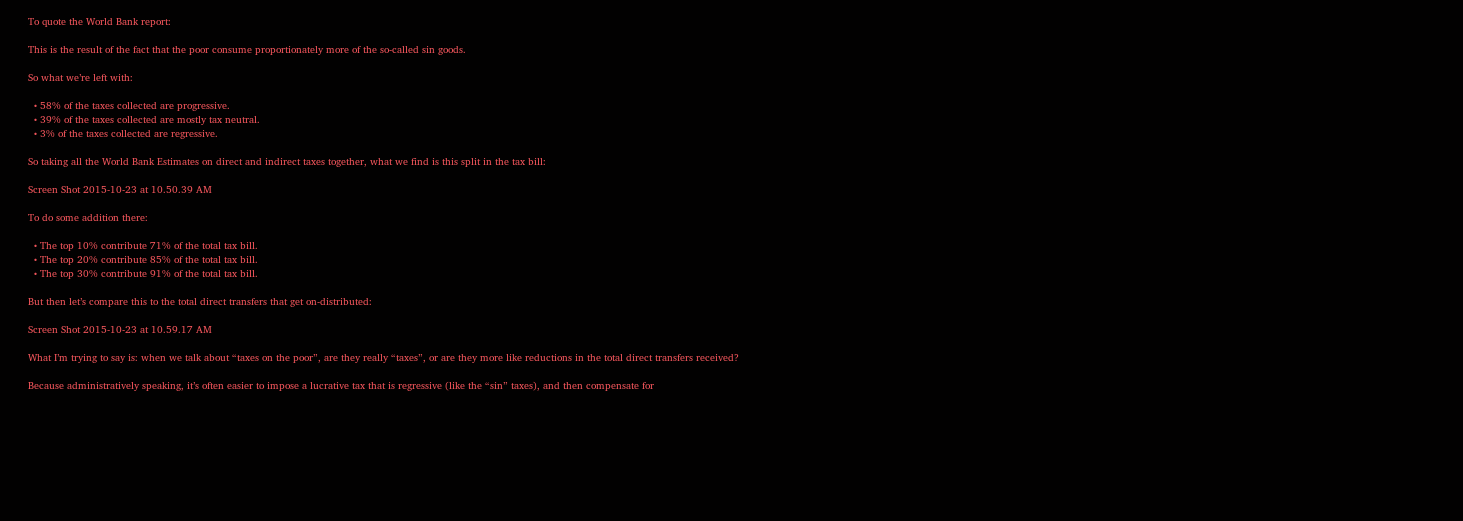To quote the World Bank report:

This is the result of the fact that the poor consume proportionately more of the so-called sin goods.

So what we’re left with:

  • 58% of the taxes collected are progressive.
  • 39% of the taxes collected are mostly tax neutral.
  • 3% of the taxes collected are regressive.

So taking all the World Bank Estimates on direct and indirect taxes together, what we find is this split in the tax bill:

Screen Shot 2015-10-23 at 10.50.39 AM

To do some addition there:

  • The top 10% contribute 71% of the total tax bill.
  • The top 20% contribute 85% of the total tax bill.
  • The top 30% contribute 91% of the total tax bill.

But then let’s compare this to the total direct transfers that get on-distributed:

Screen Shot 2015-10-23 at 10.59.17 AM

What I’m trying to say is: when we talk about “taxes on the poor”, are they really “taxes”, or are they more like reductions in the total direct transfers received?

Because administratively speaking, it’s often easier to impose a lucrative tax that is regressive (like the “sin” taxes), and then compensate for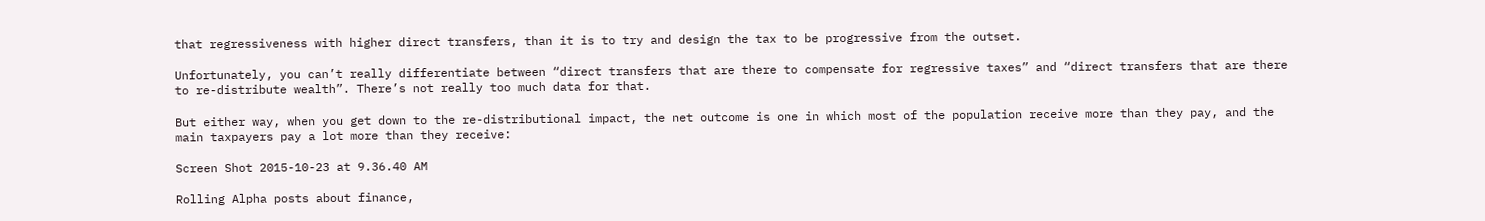that regressiveness with higher direct transfers, than it is to try and design the tax to be progressive from the outset.

Unfortunately, you can’t really differentiate between “direct transfers that are there to compensate for regressive taxes” and “direct transfers that are there to re-distribute wealth”. There’s not really too much data for that.

But either way, when you get down to the re-distributional impact, the net outcome is one in which most of the population receive more than they pay, and the main taxpayers pay a lot more than they receive:

Screen Shot 2015-10-23 at 9.36.40 AM

Rolling Alpha posts about finance,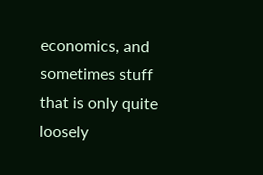economics, and sometimes stuff that is only quite loosely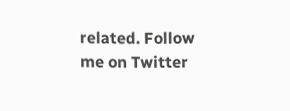related. Follow me on Twitter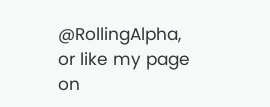@RollingAlpha, or like my page on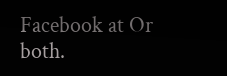Facebook at Or both.